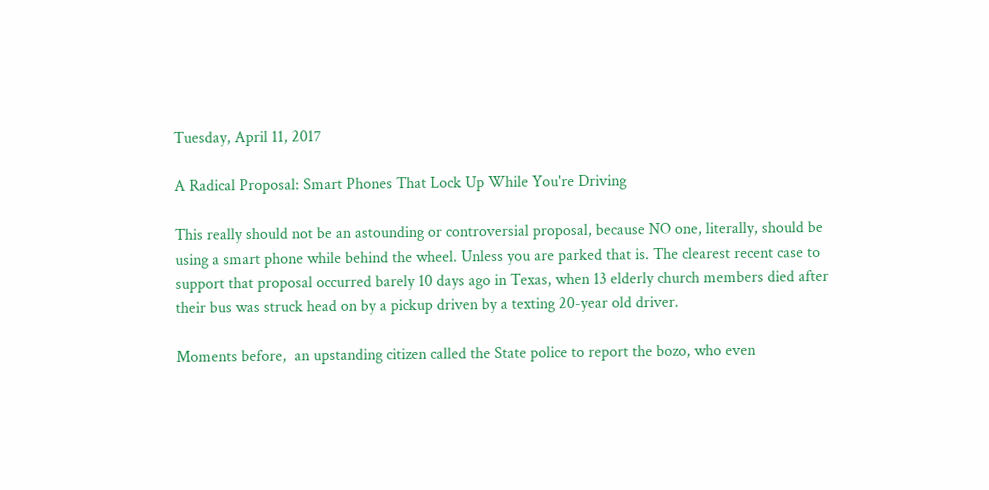Tuesday, April 11, 2017

A Radical Proposal: Smart Phones That Lock Up While You're Driving

This really should not be an astounding or controversial proposal, because NO one, literally, should be using a smart phone while behind the wheel. Unless you are parked that is. The clearest recent case to support that proposal occurred barely 10 days ago in Texas, when 13 elderly church members died after their bus was struck head on by a pickup driven by a texting 20-year old driver.

Moments before,  an upstanding citizen called the State police to report the bozo, who even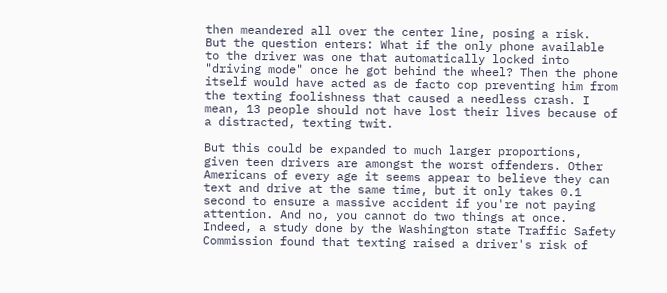then meandered all over the center line, posing a risk.  But the question enters: What if the only phone available to the driver was one that automatically locked into "driving mode" once he got behind the wheel? Then the phone itself would have acted as de facto cop preventing him from the texting foolishness that caused a needless crash. I mean, 13 people should not have lost their lives because of a distracted, texting twit.

But this could be expanded to much larger proportions, given teen drivers are amongst the worst offenders. Other Americans of every age it seems appear to believe they can text and drive at the same time, but it only takes 0.1 second to ensure a massive accident if you're not paying attention. And no, you cannot do two things at once.  Indeed, a study done by the Washington state Traffic Safety Commission found that texting raised a driver's risk of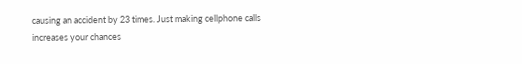causing an accident by 23 times. Just making cellphone calls increases your chances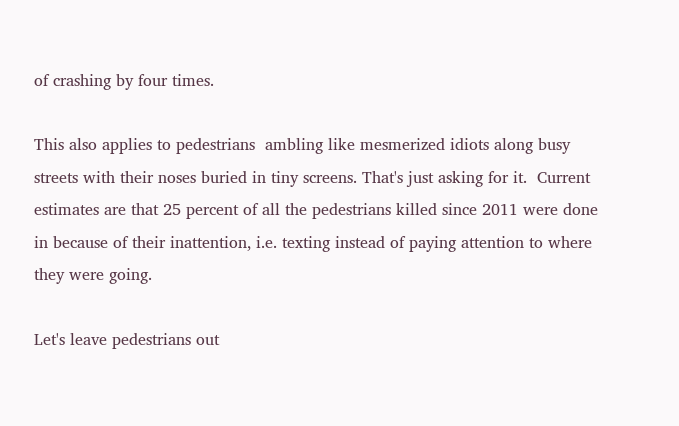of crashing by four times.

This also applies to pedestrians  ambling like mesmerized idiots along busy streets with their noses buried in tiny screens. That's just asking for it.  Current estimates are that 25 percent of all the pedestrians killed since 2011 were done in because of their inattention, i.e. texting instead of paying attention to where they were going.

Let's leave pedestrians out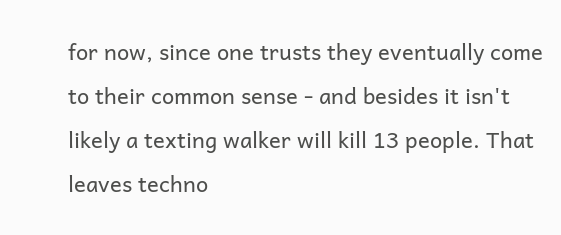for now, since one trusts they eventually come to their common sense - and besides it isn't likely a texting walker will kill 13 people. That leaves techno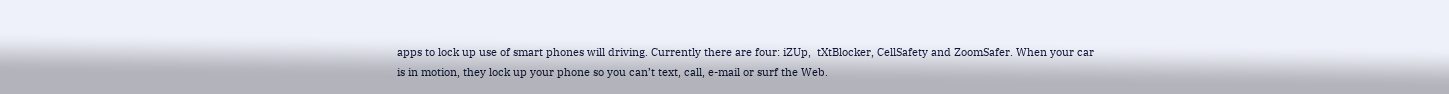apps to lock up use of smart phones will driving. Currently there are four: iZUp,  tXtBlocker, CellSafety and ZoomSafer. When your car is in motion, they lock up your phone so you can’t text, call, e-mail or surf the Web.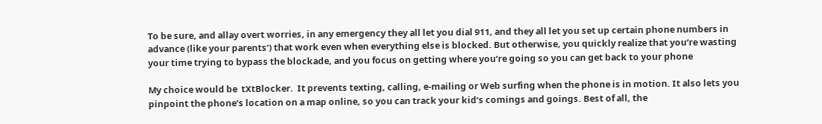To be sure, and allay overt worries, in any emergency they all let you dial 911, and they all let you set up certain phone numbers in advance (like your parents’) that work even when everything else is blocked. But otherwise, you quickly realize that you’re wasting your time trying to bypass the blockade, and you focus on getting where you’re going so you can get back to your phone

My choice would be  tXtBlocker.  It prevents texting, calling, e-mailing or Web surfing when the phone is in motion. It also lets you pinpoint the phone’s location on a map online, so you can track your kid’s comings and goings. Best of all, the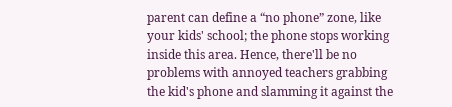parent can define a “no phone” zone, like your kids' school; the phone stops working inside this area. Hence, there'll be no problems with annoyed teachers grabbing the kid's phone and slamming it against the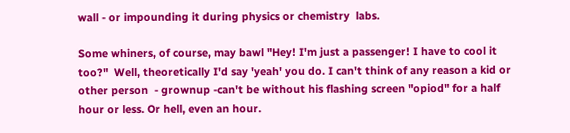wall - or impounding it during physics or chemistry  labs.

Some whiners, of course, may bawl "Hey! I'm just a passenger! I have to cool it too?"  Well, theoretically I'd say 'yeah' you do. I can't think of any reason a kid or other person  - grownup -can't be without his flashing screen "opiod" for a half hour or less. Or hell, even an hour.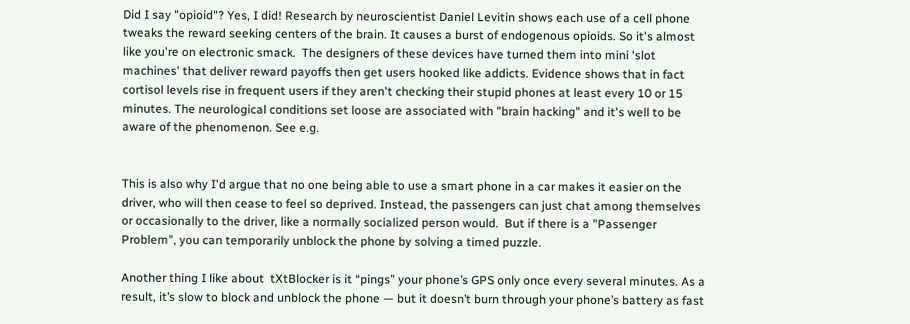Did I say "opioid"? Yes, I did! Research by neuroscientist Daniel Levitin shows each use of a cell phone tweaks the reward seeking centers of the brain. It causes a burst of endogenous opioids. So it's almost like you're on electronic smack.  The designers of these devices have turned them into mini 'slot machines' that deliver reward payoffs then get users hooked like addicts. Evidence shows that in fact cortisol levels rise in frequent users if they aren't checking their stupid phones at least every 10 or 15 minutes. The neurological conditions set loose are associated with "brain hacking" and it's well to be aware of the phenomenon. See e.g.


This is also why I'd argue that no one being able to use a smart phone in a car makes it easier on the driver, who will then cease to feel so deprived. Instead, the passengers can just chat among themselves or occasionally to the driver, like a normally socialized person would.  But if there is a "Passenger Problem", you can temporarily unblock the phone by solving a timed puzzle.

Another thing I like about  tXtBlocker is it “pings” your phone’s GPS only once every several minutes. As a result, it’s slow to block and unblock the phone — but it doesn’t burn through your phone’s battery as fast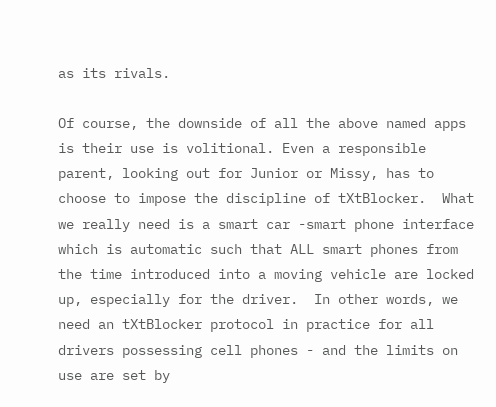as its rivals.

Of course, the downside of all the above named apps is their use is volitional. Even a responsible parent, looking out for Junior or Missy, has to choose to impose the discipline of tXtBlocker.  What we really need is a smart car -smart phone interface which is automatic such that ALL smart phones from the time introduced into a moving vehicle are locked up, especially for the driver.  In other words, we need an tXtBlocker protocol in practice for all drivers possessing cell phones - and the limits on use are set by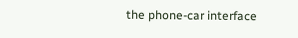the phone-car interface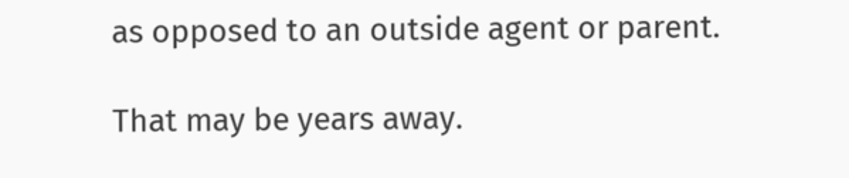as opposed to an outside agent or parent.

That may be years away.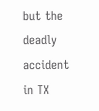but the deadly accident in TX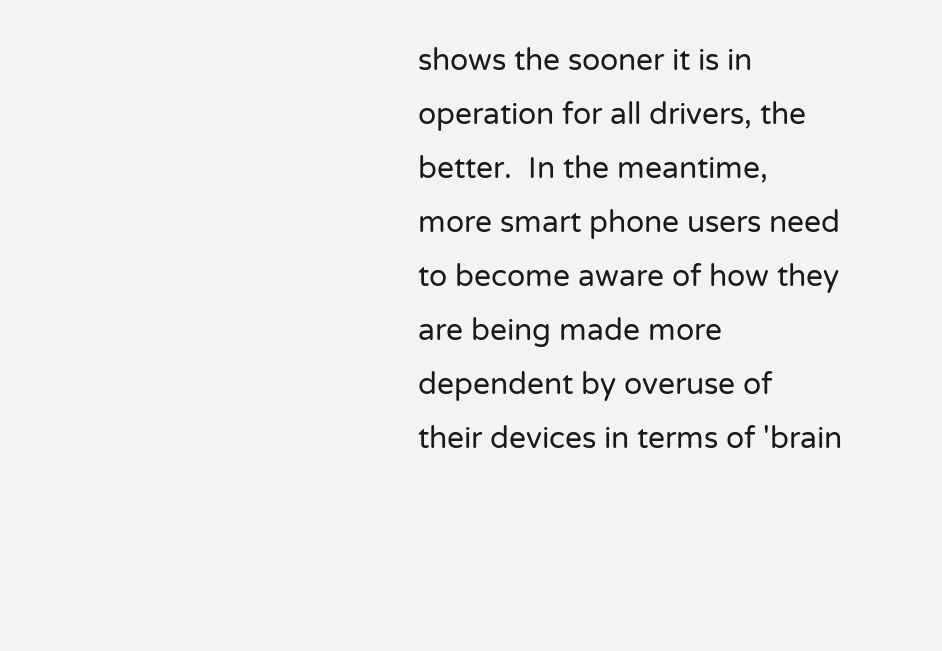shows the sooner it is in operation for all drivers, the better.  In the meantime, more smart phone users need to become aware of how they are being made more dependent by overuse of their devices in terms of 'brain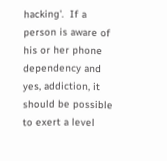hacking'.  If a person is aware of his or her phone dependency and yes, addiction, it should be possible to exert a level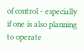of control - especially if one is also planning to operate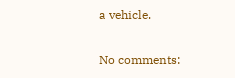a vehicle.

No comments: